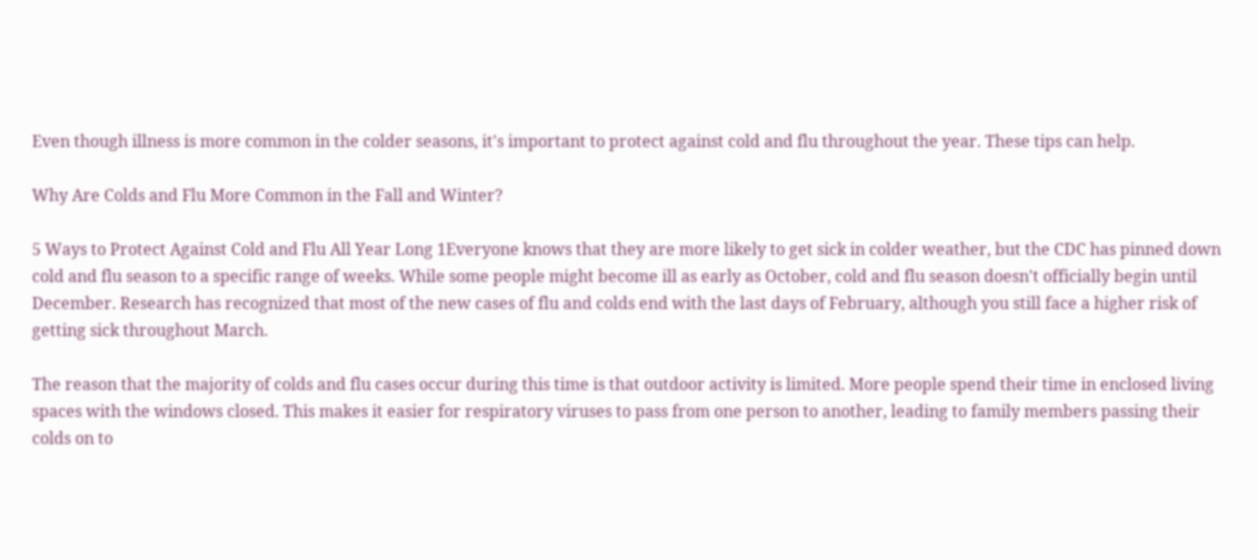Even though illness is more common in the colder seasons, it's important to protect against cold and flu throughout the year. These tips can help.

Why Are Colds and Flu More Common in the Fall and Winter?

5 Ways to Protect Against Cold and Flu All Year Long 1Everyone knows that they are more likely to get sick in colder weather, but the CDC has pinned down cold and flu season to a specific range of weeks. While some people might become ill as early as October, cold and flu season doesn't officially begin until December. Research has recognized that most of the new cases of flu and colds end with the last days of February, although you still face a higher risk of getting sick throughout March.

The reason that the majority of colds and flu cases occur during this time is that outdoor activity is limited. More people spend their time in enclosed living spaces with the windows closed. This makes it easier for respiratory viruses to pass from one person to another, leading to family members passing their colds on to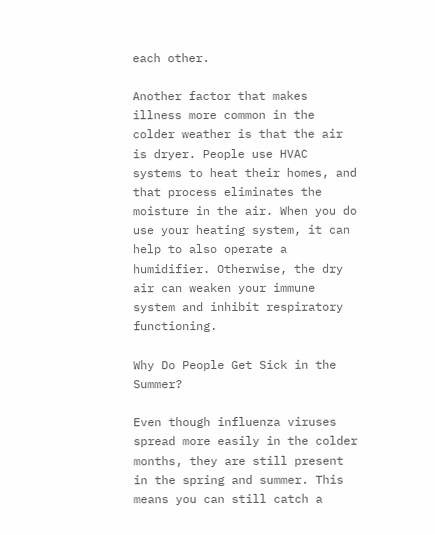each other.

Another factor that makes illness more common in the colder weather is that the air is dryer. People use HVAC systems to heat their homes, and that process eliminates the moisture in the air. When you do use your heating system, it can help to also operate a humidifier. Otherwise, the dry air can weaken your immune system and inhibit respiratory functioning.

Why Do People Get Sick in the Summer?

Even though influenza viruses spread more easily in the colder months, they are still present in the spring and summer. This means you can still catch a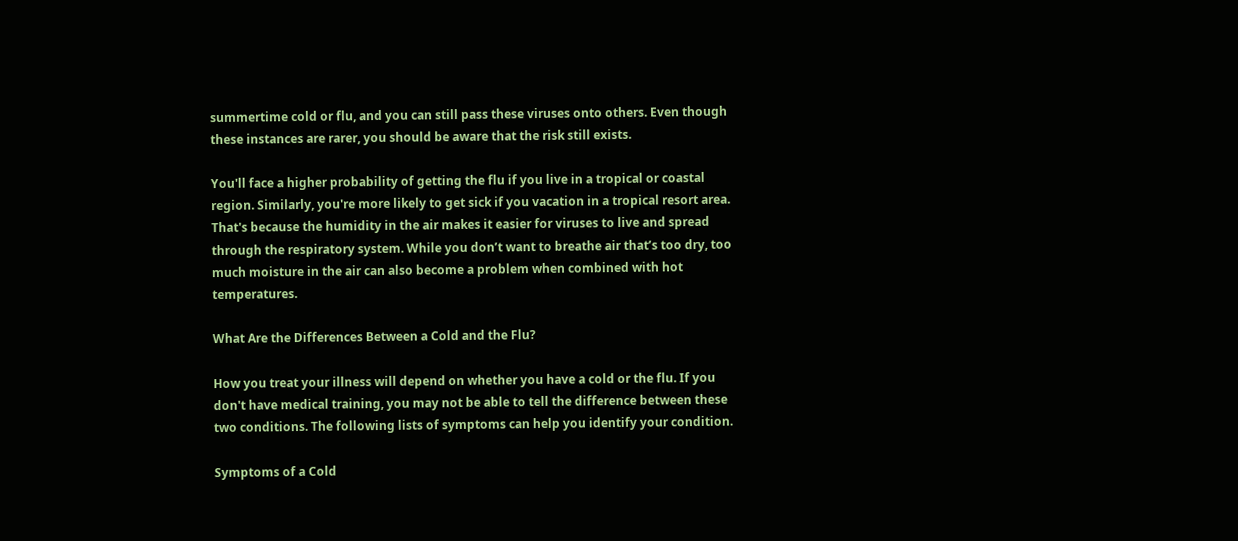summertime cold or flu, and you can still pass these viruses onto others. Even though these instances are rarer, you should be aware that the risk still exists.

You'll face a higher probability of getting the flu if you live in a tropical or coastal region. Similarly, you're more likely to get sick if you vacation in a tropical resort area. That's because the humidity in the air makes it easier for viruses to live and spread through the respiratory system. While you don’t want to breathe air that’s too dry, too much moisture in the air can also become a problem when combined with hot temperatures.

What Are the Differences Between a Cold and the Flu?

How you treat your illness will depend on whether you have a cold or the flu. If you don't have medical training, you may not be able to tell the difference between these two conditions. The following lists of symptoms can help you identify your condition.

Symptoms of a Cold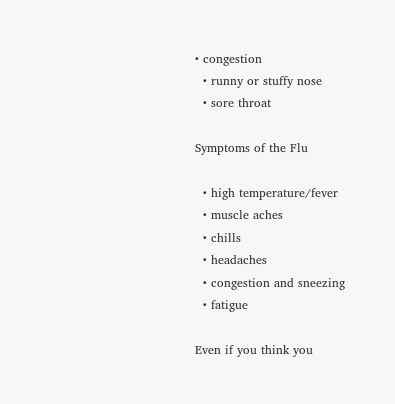• congestion
  • runny or stuffy nose
  • sore throat

Symptoms of the Flu

  • high temperature/fever
  • muscle aches
  • chills
  • headaches
  • congestion and sneezing
  • fatigue

Even if you think you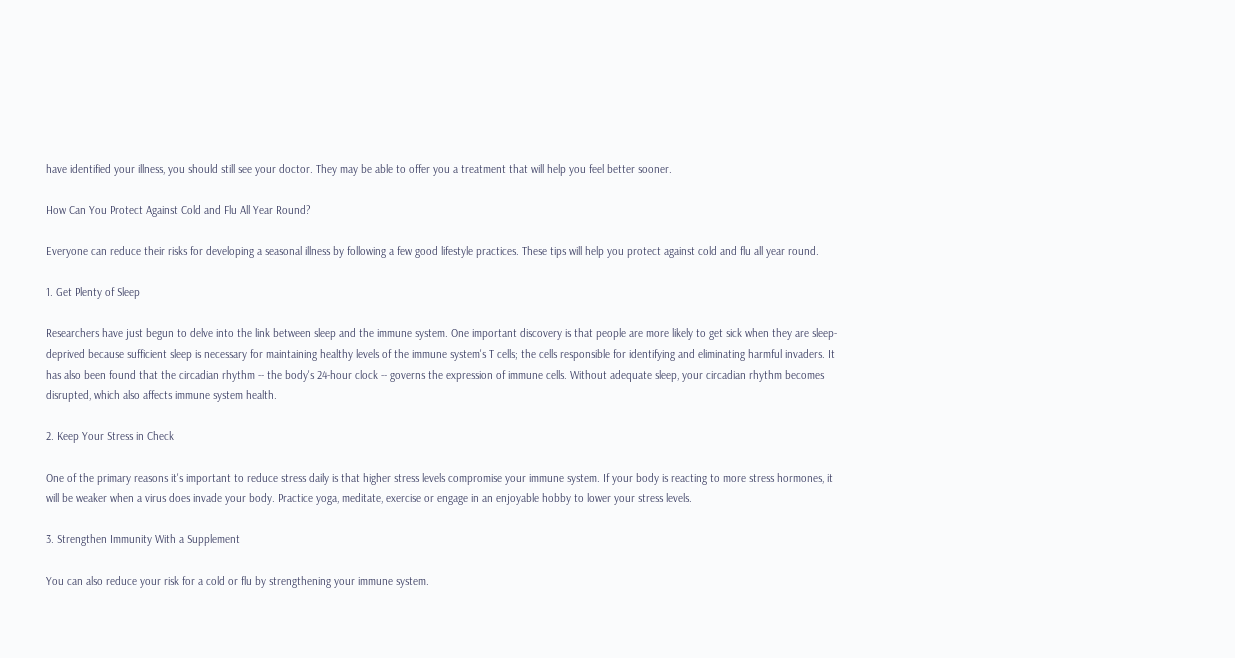have identified your illness, you should still see your doctor. They may be able to offer you a treatment that will help you feel better sooner.

How Can You Protect Against Cold and Flu All Year Round?

Everyone can reduce their risks for developing a seasonal illness by following a few good lifestyle practices. These tips will help you protect against cold and flu all year round.

1. Get Plenty of Sleep

Researchers have just begun to delve into the link between sleep and the immune system. One important discovery is that people are more likely to get sick when they are sleep-deprived because sufficient sleep is necessary for maintaining healthy levels of the immune system's T cells; the cells responsible for identifying and eliminating harmful invaders. It has also been found that the circadian rhythm -- the body's 24-hour clock -- governs the expression of immune cells. Without adequate sleep, your circadian rhythm becomes disrupted, which also affects immune system health.

2. Keep Your Stress in Check

One of the primary reasons it's important to reduce stress daily is that higher stress levels compromise your immune system. If your body is reacting to more stress hormones, it will be weaker when a virus does invade your body. Practice yoga, meditate, exercise or engage in an enjoyable hobby to lower your stress levels.

3. Strengthen Immunity With a Supplement

You can also reduce your risk for a cold or flu by strengthening your immune system.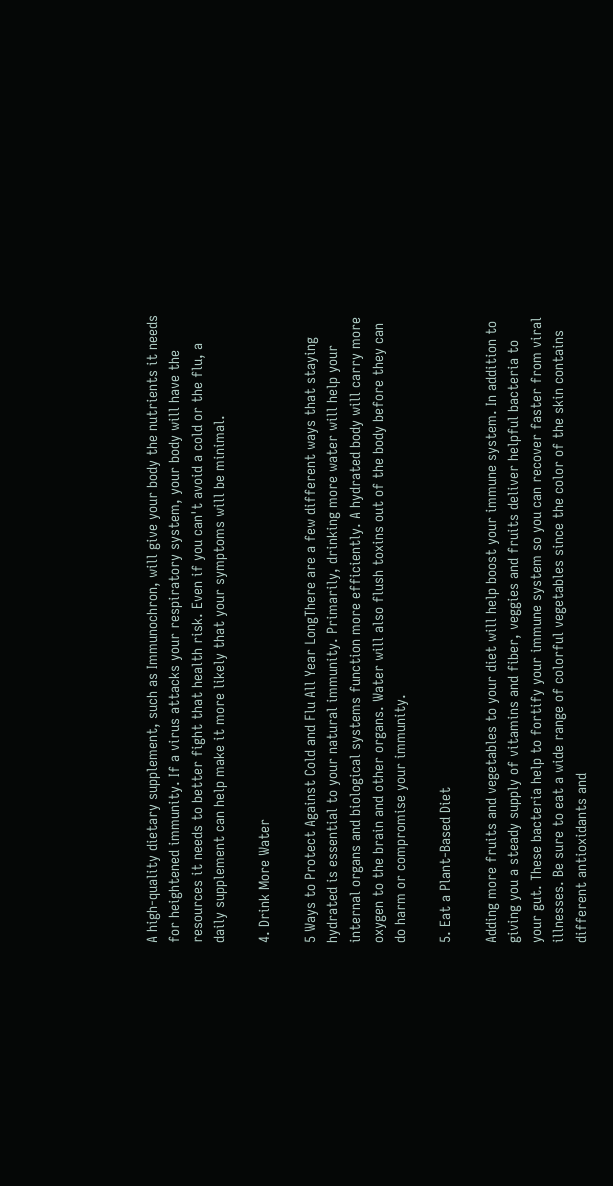A high-quality dietary supplement, such as Immunochron, will give your body the nutrients it needs for heightened immunity. If a virus attacks your respiratory system, your body will have the resources it needs to better fight that health risk. Even if you can't avoid a cold or the flu, a daily supplement can help make it more likely that your symptoms will be minimal.

4. Drink More Water

5 Ways to Protect Against Cold and Flu All Year LongThere are a few different ways that staying hydrated is essential to your natural immunity. Primarily, drinking more water will help your internal organs and biological systems function more efficiently. A hydrated body will carry more oxygen to the brain and other organs. Water will also flush toxins out of the body before they can do harm or compromise your immunity.

5. Eat a Plant-Based Diet

Adding more fruits and vegetables to your diet will help boost your immune system. In addition to giving you a steady supply of vitamins and fiber, veggies and fruits deliver helpful bacteria to your gut. These bacteria help to fortify your immune system so you can recover faster from viral illnesses. Be sure to eat a wide range of colorful vegetables since the color of the skin contains different antioxidants and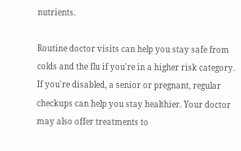nutrients.

Routine doctor visits can help you stay safe from colds and the flu if you're in a higher risk category. If you're disabled, a senior or pregnant, regular checkups can help you stay healthier. Your doctor may also offer treatments to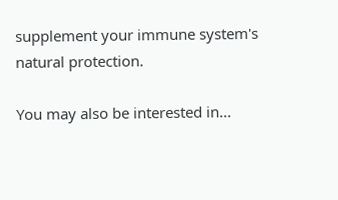supplement your immune system's natural protection.

You may also be interested in...